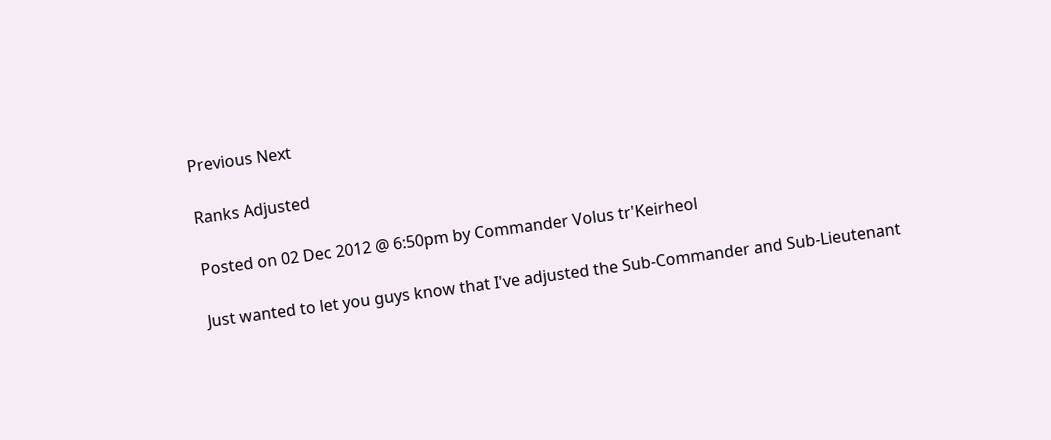Previous Next

Ranks Adjusted

Posted on 02 Dec 2012 @ 6:50pm by Commander Volus tr'Keirheol

Just wanted to let you guys know that I've adjusted the Sub-Commander and Sub-Lieutenant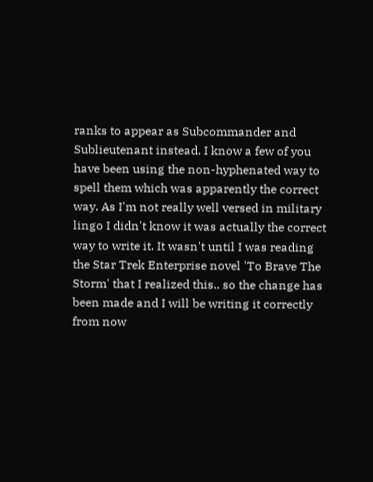ranks to appear as Subcommander and Sublieutenant instead. I know a few of you have been using the non-hyphenated way to spell them which was apparently the correct way. As I'm not really well versed in military lingo I didn't know it was actually the correct way to write it. It wasn't until I was reading the Star Trek Enterprise novel 'To Brave The Storm' that I realized this.. so the change has been made and I will be writing it correctly from now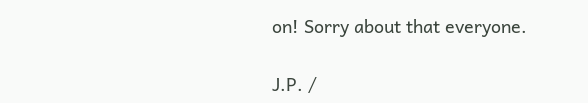on! Sorry about that everyone.

J.P. /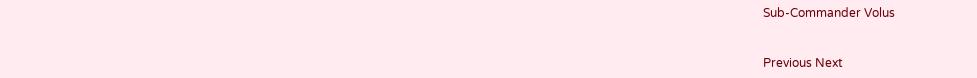Sub-Commander Volus


Previous Next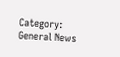Category: General News